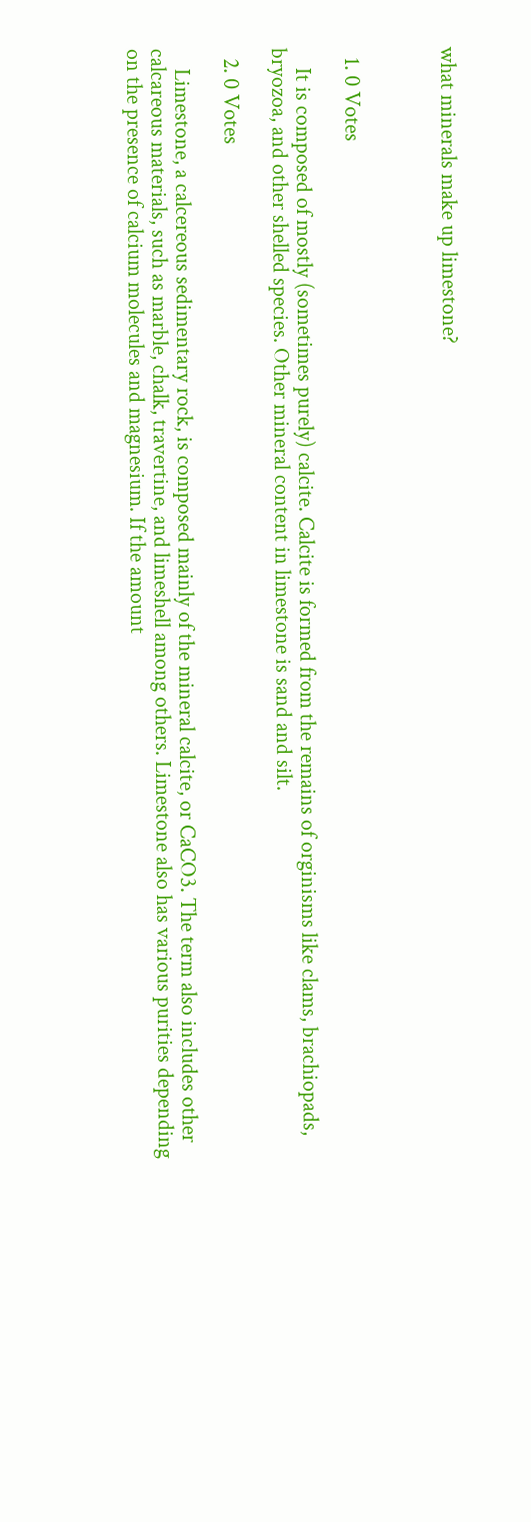what minerals make up limestone?



  1. 0 Votes

    It is composed of mostly (sometimes purely) calcite. Calcite is formed from the remains of orginisms like clams, brachiopads, bryozoa, and other shelled species. Other mineral content in limestone is sand and silt.

  2. 0 Votes

    Limestone, a calcereous sedimentary rock, is composed mainly of the mineral calcite, or CaCO3. The term also includes other calcareous materials, such as marble, chalk, travertine, and limeshell among others. Limestone also has various purities depending on the presence of calcium molecules and magnesium. If the amount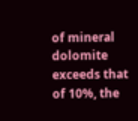of mineral dolomite exceeds that of 10%, the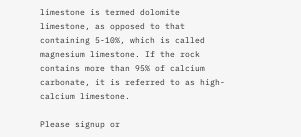limestone is termed dolomite limestone, as opposed to that containing 5-10%, which is called magnesium limestone. If the rock contains more than 95% of calcium carbonate, it is referred to as high-calcium limestone.

Please signup or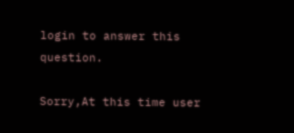login to answer this question.

Sorry,At this time user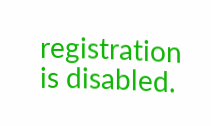registration is disabled.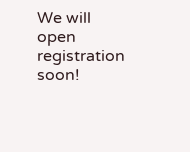We will open registration soon!